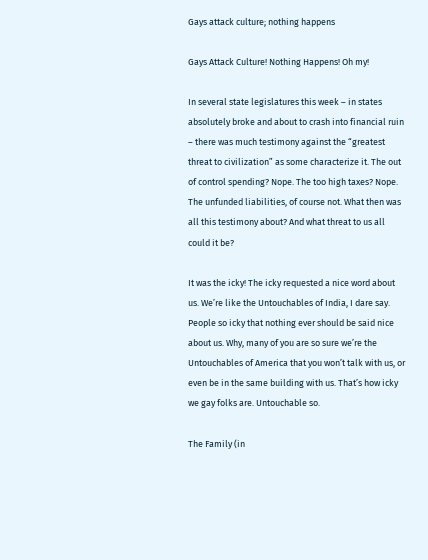Gays attack culture; nothing happens

Gays Attack Culture! Nothing Happens! Oh my!

In several state legislatures this week – in states absolutely broke and about to crash into financial ruin – there was much testimony against the “greatest threat to civilization” as some characterize it. The out of control spending? Nope. The too high taxes? Nope. The unfunded liabilities, of course not. What then was all this testimony about? And what threat to us all could it be?

It was the icky! The icky requested a nice word about us. We’re like the Untouchables of India, I dare say. People so icky that nothing ever should be said nice about us. Why, many of you are so sure we’re the Untouchables of America that you won’t talk with us, or even be in the same building with us. That’s how icky we gay folks are. Untouchable so.

The Family (in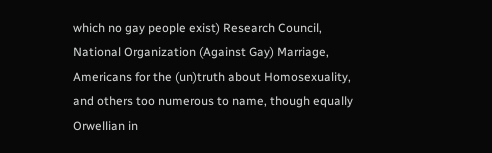which no gay people exist) Research Council, National Organization (Against Gay) Marriage, Americans for the (un)truth about Homosexuality, and others too numerous to name, though equally Orwellian in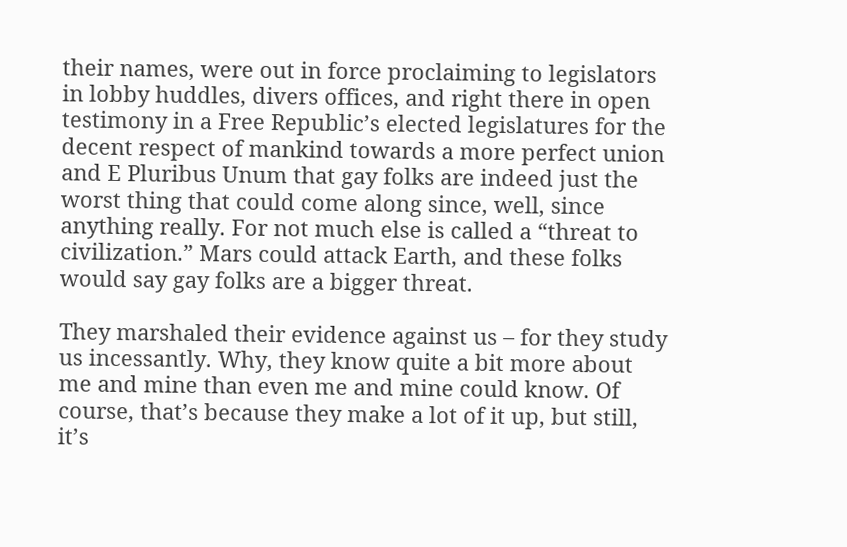their names, were out in force proclaiming to legislators in lobby huddles, divers offices, and right there in open testimony in a Free Republic’s elected legislatures for the decent respect of mankind towards a more perfect union and E Pluribus Unum that gay folks are indeed just the worst thing that could come along since, well, since anything really. For not much else is called a “threat to civilization.” Mars could attack Earth, and these folks would say gay folks are a bigger threat.

They marshaled their evidence against us – for they study us incessantly. Why, they know quite a bit more about me and mine than even me and mine could know. Of course, that’s because they make a lot of it up, but still, it’s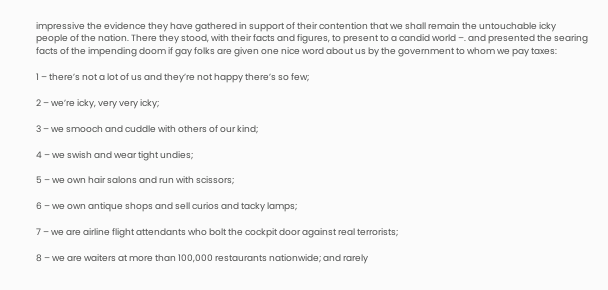impressive the evidence they have gathered in support of their contention that we shall remain the untouchable icky people of the nation. There they stood, with their facts and figures, to present to a candid world –. and presented the searing facts of the impending doom if gay folks are given one nice word about us by the government to whom we pay taxes:

1 – there’s not a lot of us and they’re not happy there’s so few;

2 – we’re icky, very very icky;

3 – we smooch and cuddle with others of our kind;

4 – we swish and wear tight undies;

5 – we own hair salons and run with scissors;

6 – we own antique shops and sell curios and tacky lamps;

7 – we are airline flight attendants who bolt the cockpit door against real terrorists;

8 – we are waiters at more than 100,000 restaurants nationwide; and rarely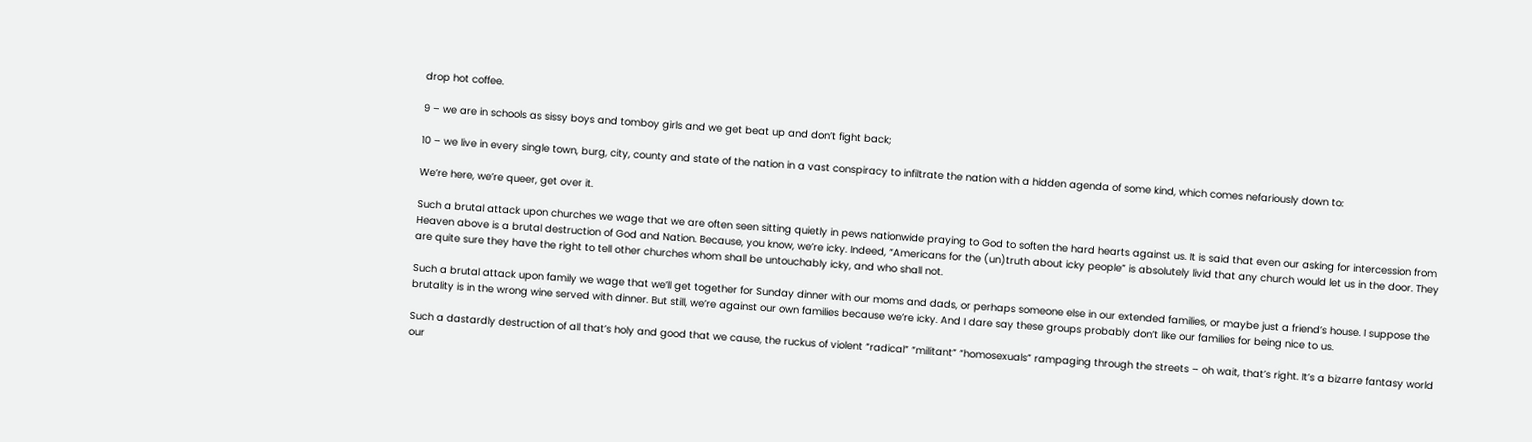drop hot coffee.

9 – we are in schools as sissy boys and tomboy girls and we get beat up and don’t fight back;

10 – we live in every single town, burg, city, county and state of the nation in a vast conspiracy to infiltrate the nation with a hidden agenda of some kind, which comes nefariously down to:

We’re here, we’re queer, get over it.

Such a brutal attack upon churches we wage that we are often seen sitting quietly in pews nationwide praying to God to soften the hard hearts against us. It is said that even our asking for intercession from Heaven above is a brutal destruction of God and Nation. Because, you know, we’re icky. Indeed, “Americans for the (un)truth about icky people” is absolutely livid that any church would let us in the door. They are quite sure they have the right to tell other churches whom shall be untouchably icky, and who shall not.

Such a brutal attack upon family we wage that we’ll get together for Sunday dinner with our moms and dads, or perhaps someone else in our extended families, or maybe just a friend’s house. I suppose the brutality is in the wrong wine served with dinner. But still, we’re against our own families because we’re icky. And I dare say these groups probably don’t like our families for being nice to us.

Such a dastardly destruction of all that’s holy and good that we cause, the ruckus of violent “radical” “militant” “homosexuals” rampaging through the streets – oh wait, that’s right. It’s a bizarre fantasy world our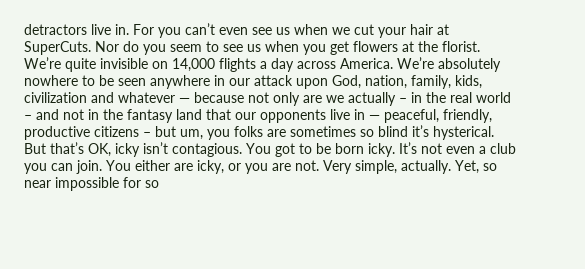detractors live in. For you can’t even see us when we cut your hair at SuperCuts. Nor do you seem to see us when you get flowers at the florist. We’re quite invisible on 14,000 flights a day across America. We’re absolutely nowhere to be seen anywhere in our attack upon God, nation, family, kids, civilization and whatever — because not only are we actually – in the real world – and not in the fantasy land that our opponents live in — peaceful, friendly, productive citizens – but um, you folks are sometimes so blind it’s hysterical. But that’s OK, icky isn’t contagious. You got to be born icky. It’s not even a club you can join. You either are icky, or you are not. Very simple, actually. Yet, so near impossible for so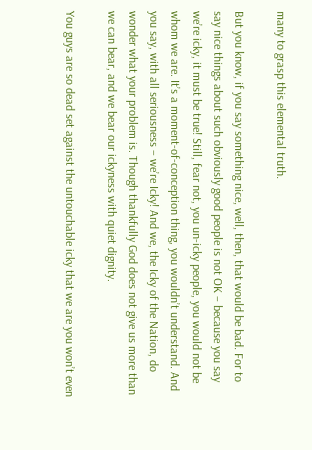many to grasp this elemental truth.

But you know, if you say something nice, well, then, that would be bad. For to say nice things about such obviously good people is not OK – because you say we’re icky, it must be true! Still, fear not, you un-icky people, you would not be whom we are. It’s a moment-of-conception thing, you wouldn’t understand. And you say, with all seriousness – we’re Icky! And we, the Icky of the Nation, do wonder what your problem is. Though thankfully God does not give us more than we can bear, and we bear our ickyness with quiet dignity.

You guys are so dead set against the untouchable icky that we are you won’t even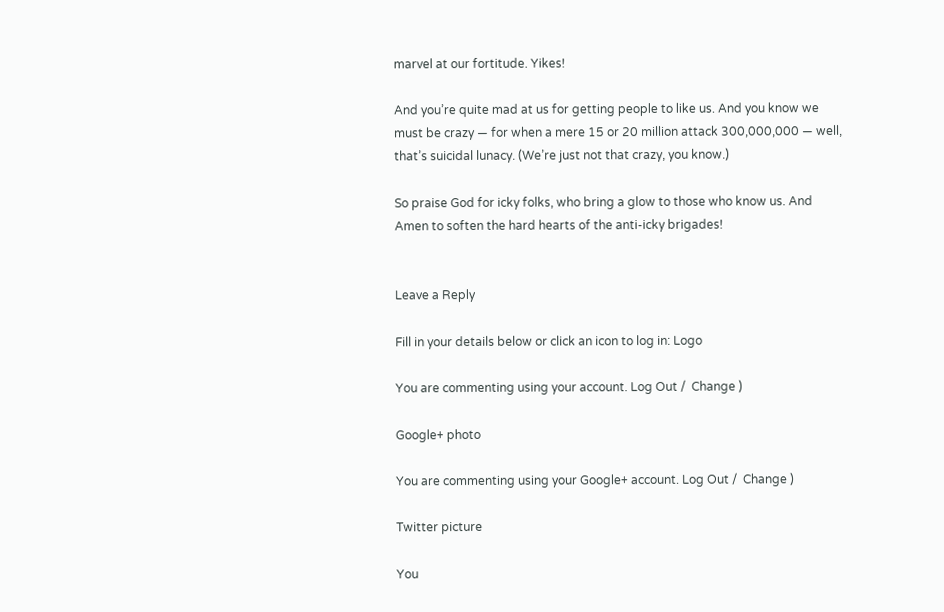marvel at our fortitude. Yikes!

And you’re quite mad at us for getting people to like us. And you know we must be crazy — for when a mere 15 or 20 million attack 300,000,000 — well, that’s suicidal lunacy. (We’re just not that crazy, you know.)

So praise God for icky folks, who bring a glow to those who know us. And Amen to soften the hard hearts of the anti-icky brigades!


Leave a Reply

Fill in your details below or click an icon to log in: Logo

You are commenting using your account. Log Out /  Change )

Google+ photo

You are commenting using your Google+ account. Log Out /  Change )

Twitter picture

You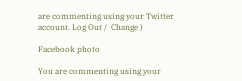are commenting using your Twitter account. Log Out /  Change )

Facebook photo

You are commenting using your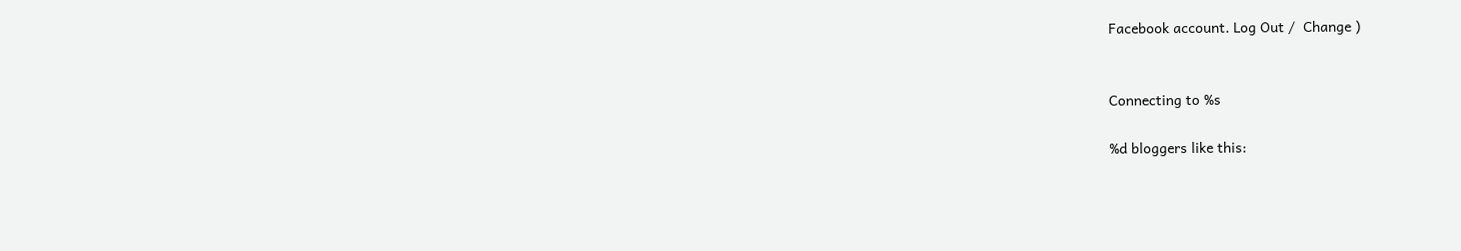Facebook account. Log Out /  Change )


Connecting to %s

%d bloggers like this: